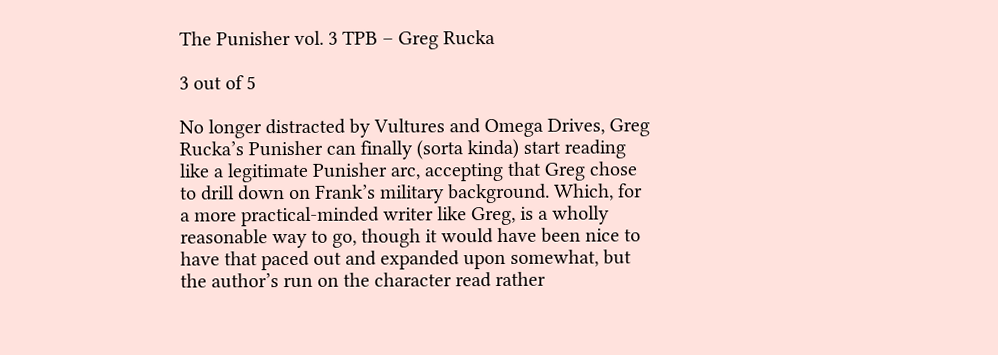The Punisher vol. 3 TPB – Greg Rucka

3 out of 5

No longer distracted by Vultures and Omega Drives, Greg Rucka’s Punisher can finally (sorta kinda) start reading like a legitimate Punisher arc, accepting that Greg chose to drill down on Frank’s military background. Which, for a more practical-minded writer like Greg, is a wholly reasonable way to go, though it would have been nice to have that paced out and expanded upon somewhat, but the author’s run on the character read rather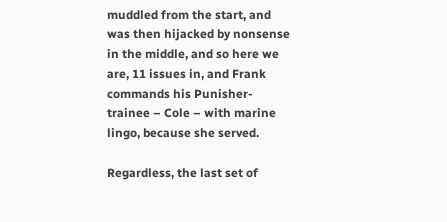muddled from the start, and was then hijacked by nonsense in the middle, and so here we are, 11 issues in, and Frank commands his Punisher-trainee – Cole – with marine lingo, because she served.

Regardless, the last set of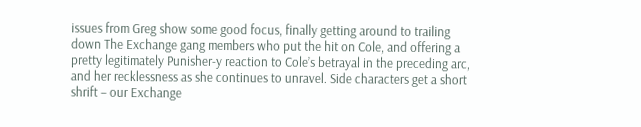issues from Greg show some good focus, finally getting around to trailing down The Exchange gang members who put the hit on Cole, and offering a pretty legitimately Punisher-y reaction to Cole’s betrayal in the preceding arc, and her recklessness as she continues to unravel. Side characters get a short shrift – our Exchange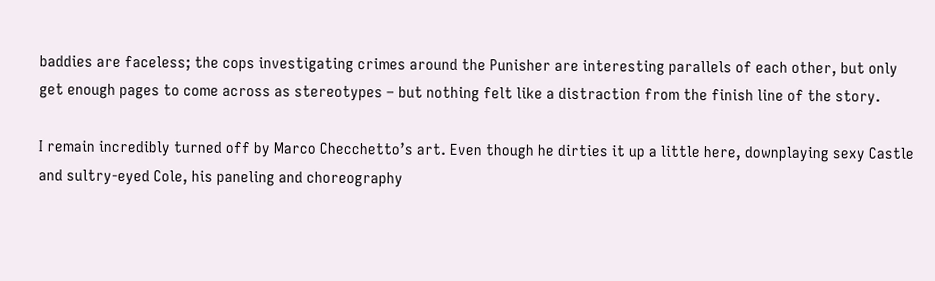baddies are faceless; the cops investigating crimes around the Punisher are interesting parallels of each other, but only get enough pages to come across as stereotypes – but nothing felt like a distraction from the finish line of the story.

I remain incredibly turned off by Marco Checchetto’s art. Even though he dirties it up a little here, downplaying sexy Castle and sultry-eyed Cole, his paneling and choreography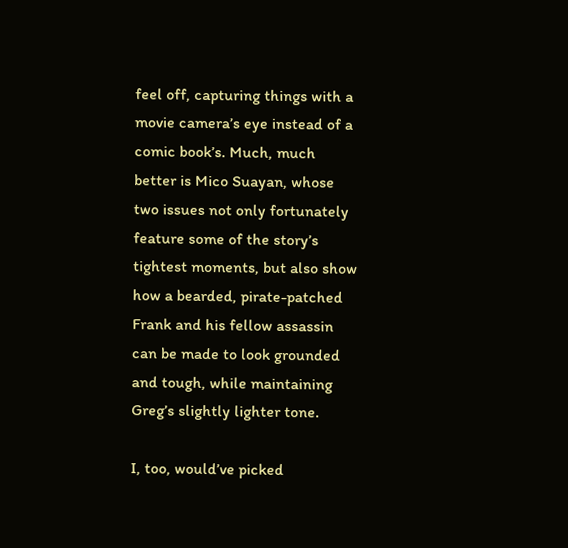feel off, capturing things with a movie camera’s eye instead of a comic book’s. Much, much better is Mico Suayan, whose two issues not only fortunately feature some of the story’s tightest moments, but also show how a bearded, pirate-patched Frank and his fellow assassin can be made to look grounded and tough, while maintaining Greg’s slightly lighter tone.

I, too, would’ve picked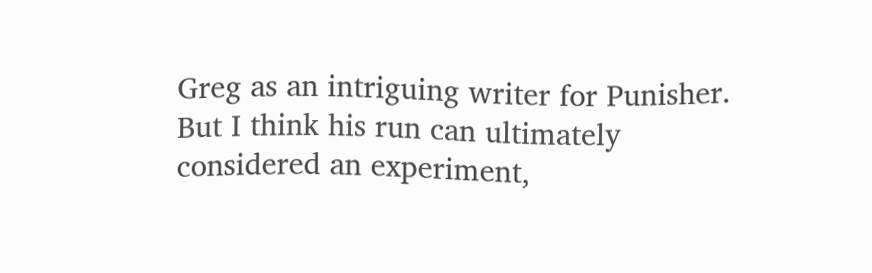Greg as an intriguing writer for Punisher. But I think his run can ultimately considered an experiment,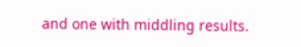and one with middling results.